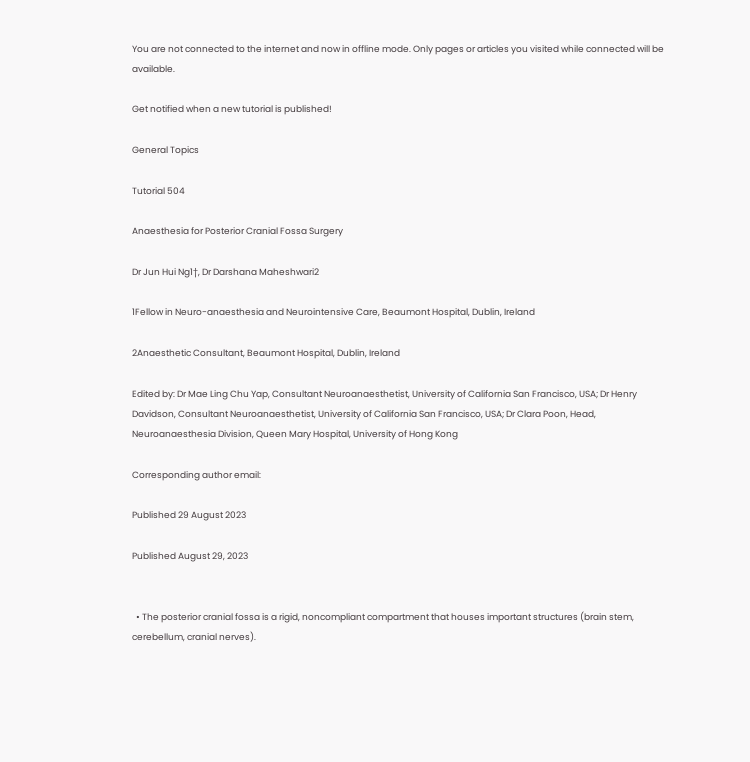You are not connected to the internet and now in offline mode. Only pages or articles you visited while connected will be available.

Get notified when a new tutorial is published!

General Topics

Tutorial 504

Anaesthesia for Posterior Cranial Fossa Surgery

Dr Jun Hui Ng1†, Dr Darshana Maheshwari2

1Fellow in Neuro-anaesthesia and Neurointensive Care, Beaumont Hospital, Dublin, Ireland

2Anaesthetic Consultant, Beaumont Hospital, Dublin, Ireland

Edited by: Dr Mae Ling Chu Yap, Consultant Neuroanaesthetist, University of California San Francisco, USA; Dr Henry Davidson, Consultant Neuroanaesthetist, University of California San Francisco, USA; Dr Clara Poon, Head, Neuroanaesthesia Division, Queen Mary Hospital, University of Hong Kong

Corresponding author email:

Published 29 August 2023

Published August 29, 2023


  • The posterior cranial fossa is a rigid, noncompliant compartment that houses important structures (brain stem, cerebellum, cranial nerves).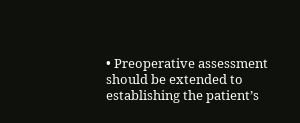• Preoperative assessment should be extended to establishing the patient’s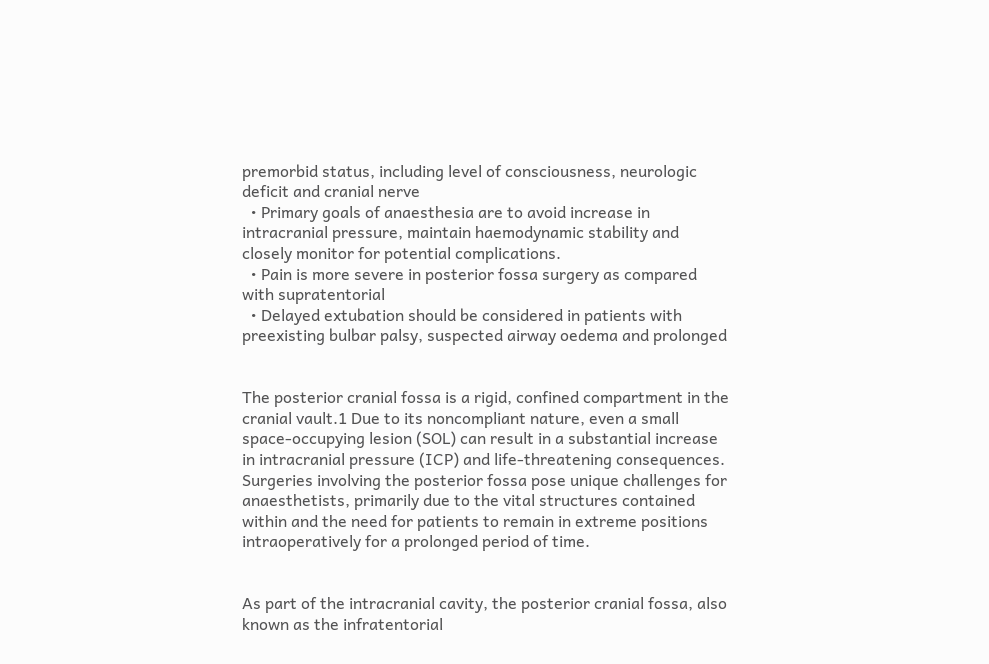premorbid status, including level of consciousness, neurologic deficit and cranial nerve
  • Primary goals of anaesthesia are to avoid increase in intracranial pressure, maintain haemodynamic stability and closely monitor for potential complications.
  • Pain is more severe in posterior fossa surgery as compared with supratentorial
  • Delayed extubation should be considered in patients with preexisting bulbar palsy, suspected airway oedema and prolonged


The posterior cranial fossa is a rigid, confined compartment in the cranial vault.1 Due to its noncompliant nature, even a small space-occupying lesion (SOL) can result in a substantial increase in intracranial pressure (ICP) and life-threatening consequences. Surgeries involving the posterior fossa pose unique challenges for anaesthetists, primarily due to the vital structures contained within and the need for patients to remain in extreme positions intraoperatively for a prolonged period of time.


As part of the intracranial cavity, the posterior cranial fossa, also known as the infratentorial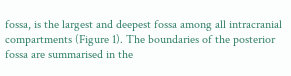fossa, is the largest and deepest fossa among all intracranial compartments (Figure 1). The boundaries of the posterior fossa are summarised in the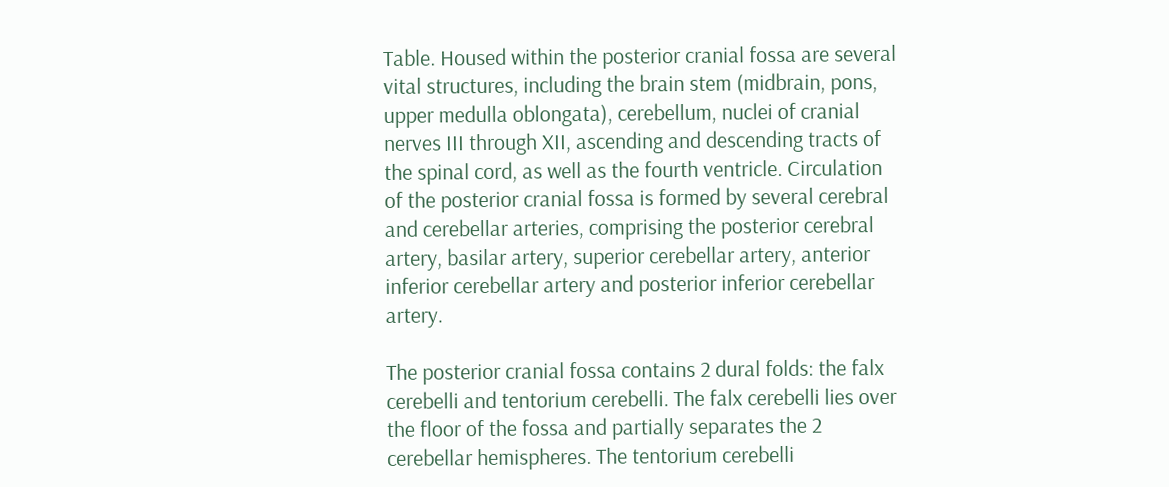Table. Housed within the posterior cranial fossa are several vital structures, including the brain stem (midbrain, pons, upper medulla oblongata), cerebellum, nuclei of cranial nerves III through XII, ascending and descending tracts of the spinal cord, as well as the fourth ventricle. Circulation of the posterior cranial fossa is formed by several cerebral and cerebellar arteries, comprising the posterior cerebral artery, basilar artery, superior cerebellar artery, anterior inferior cerebellar artery and posterior inferior cerebellar artery.

The posterior cranial fossa contains 2 dural folds: the falx cerebelli and tentorium cerebelli. The falx cerebelli lies over the floor of the fossa and partially separates the 2 cerebellar hemispheres. The tentorium cerebelli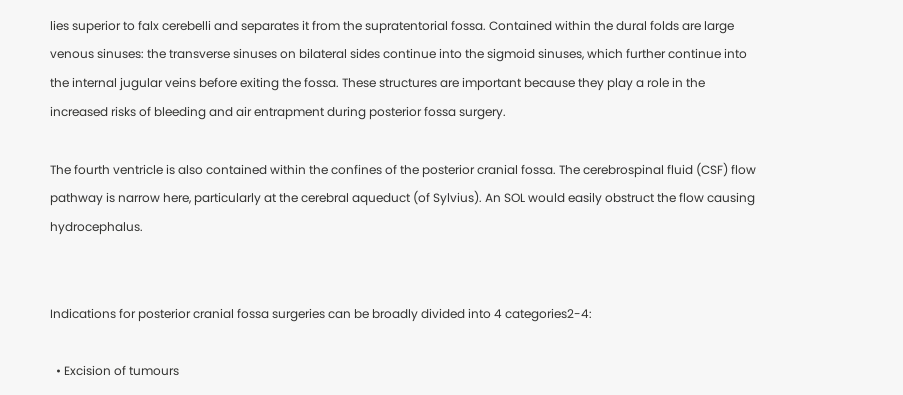lies superior to falx cerebelli and separates it from the supratentorial fossa. Contained within the dural folds are large venous sinuses: the transverse sinuses on bilateral sides continue into the sigmoid sinuses, which further continue into the internal jugular veins before exiting the fossa. These structures are important because they play a role in the increased risks of bleeding and air entrapment during posterior fossa surgery.

The fourth ventricle is also contained within the confines of the posterior cranial fossa. The cerebrospinal fluid (CSF) flow pathway is narrow here, particularly at the cerebral aqueduct (of Sylvius). An SOL would easily obstruct the flow causing hydrocephalus.


Indications for posterior cranial fossa surgeries can be broadly divided into 4 categories2-4:

  • Excision of tumours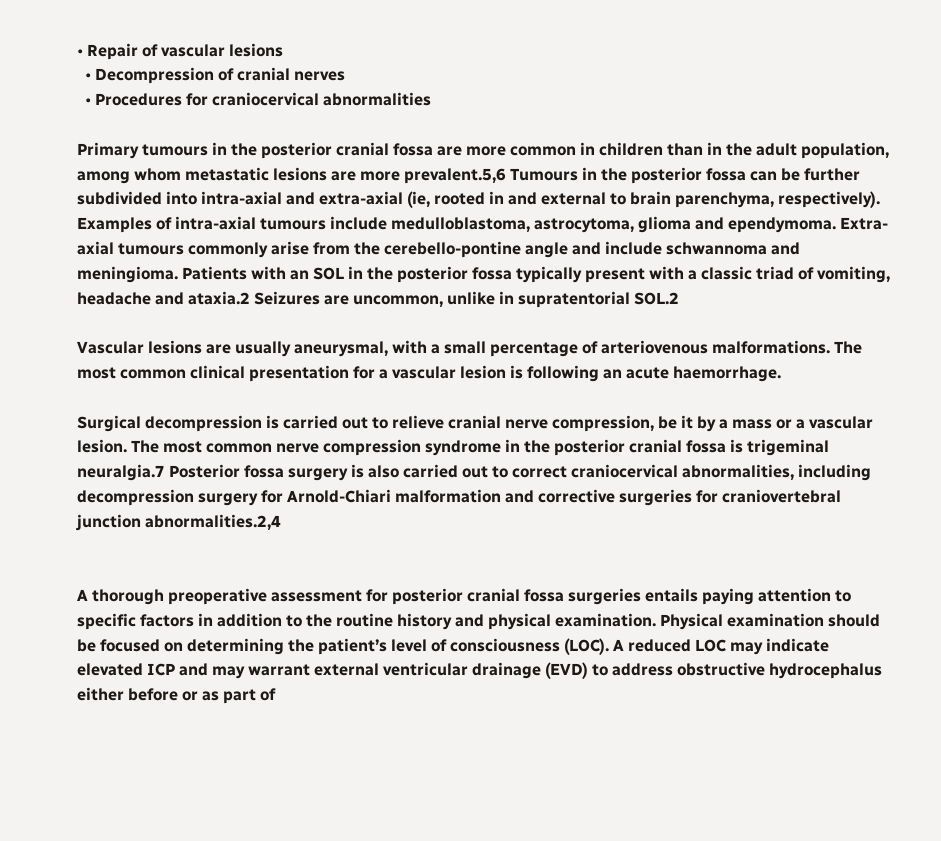• Repair of vascular lesions
  • Decompression of cranial nerves
  • Procedures for craniocervical abnormalities

Primary tumours in the posterior cranial fossa are more common in children than in the adult population, among whom metastatic lesions are more prevalent.5,6 Tumours in the posterior fossa can be further subdivided into intra-axial and extra-axial (ie, rooted in and external to brain parenchyma, respectively). Examples of intra-axial tumours include medulloblastoma, astrocytoma, glioma and ependymoma. Extra-axial tumours commonly arise from the cerebello-pontine angle and include schwannoma and meningioma. Patients with an SOL in the posterior fossa typically present with a classic triad of vomiting, headache and ataxia.2 Seizures are uncommon, unlike in supratentorial SOL.2

Vascular lesions are usually aneurysmal, with a small percentage of arteriovenous malformations. The most common clinical presentation for a vascular lesion is following an acute haemorrhage.

Surgical decompression is carried out to relieve cranial nerve compression, be it by a mass or a vascular lesion. The most common nerve compression syndrome in the posterior cranial fossa is trigeminal neuralgia.7 Posterior fossa surgery is also carried out to correct craniocervical abnormalities, including decompression surgery for Arnold-Chiari malformation and corrective surgeries for craniovertebral junction abnormalities.2,4


A thorough preoperative assessment for posterior cranial fossa surgeries entails paying attention to specific factors in addition to the routine history and physical examination. Physical examination should be focused on determining the patient’s level of consciousness (LOC). A reduced LOC may indicate elevated ICP and may warrant external ventricular drainage (EVD) to address obstructive hydrocephalus either before or as part of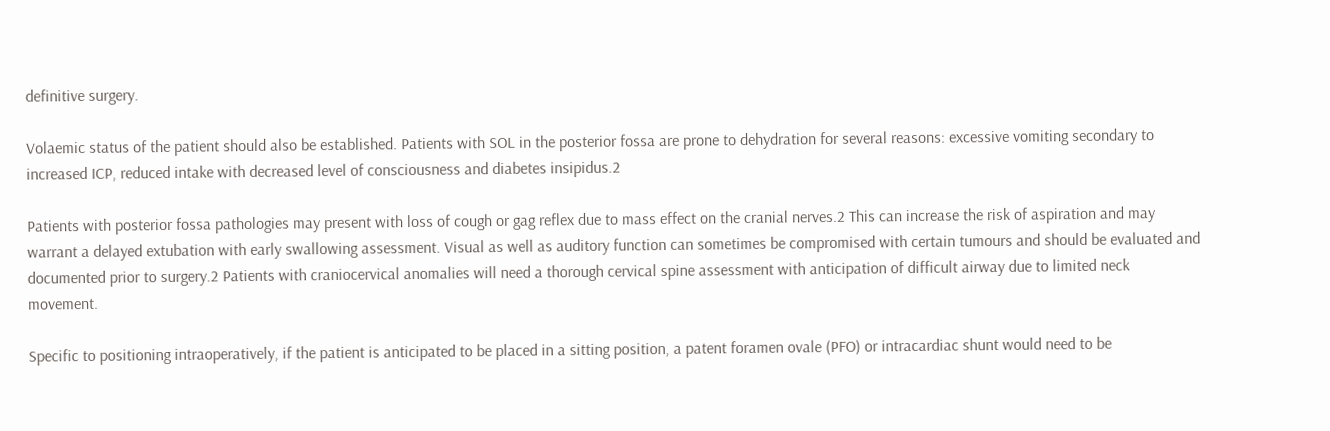definitive surgery.

Volaemic status of the patient should also be established. Patients with SOL in the posterior fossa are prone to dehydration for several reasons: excessive vomiting secondary to increased ICP, reduced intake with decreased level of consciousness and diabetes insipidus.2

Patients with posterior fossa pathologies may present with loss of cough or gag reflex due to mass effect on the cranial nerves.2 This can increase the risk of aspiration and may warrant a delayed extubation with early swallowing assessment. Visual as well as auditory function can sometimes be compromised with certain tumours and should be evaluated and documented prior to surgery.2 Patients with craniocervical anomalies will need a thorough cervical spine assessment with anticipation of difficult airway due to limited neck movement.

Specific to positioning intraoperatively, if the patient is anticipated to be placed in a sitting position, a patent foramen ovale (PFO) or intracardiac shunt would need to be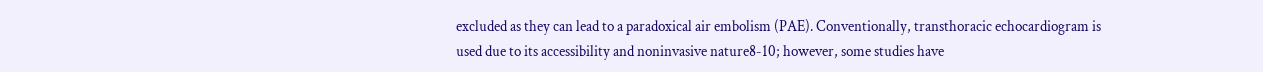excluded as they can lead to a paradoxical air embolism (PAE). Conventionally, transthoracic echocardiogram is used due to its accessibility and noninvasive nature8-10; however, some studies have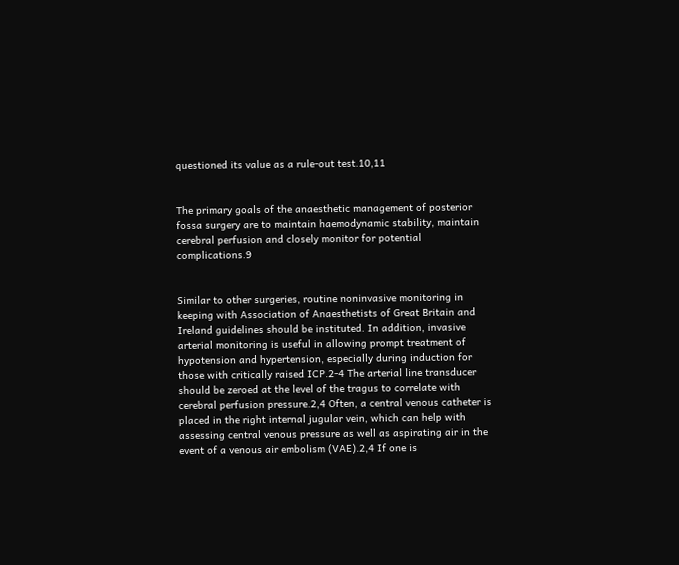questioned its value as a rule-out test.10,11


The primary goals of the anaesthetic management of posterior fossa surgery are to maintain haemodynamic stability, maintain cerebral perfusion and closely monitor for potential complications.9


Similar to other surgeries, routine noninvasive monitoring in keeping with Association of Anaesthetists of Great Britain and Ireland guidelines should be instituted. In addition, invasive arterial monitoring is useful in allowing prompt treatment of hypotension and hypertension, especially during induction for those with critically raised ICP.2-4 The arterial line transducer should be zeroed at the level of the tragus to correlate with cerebral perfusion pressure.2,4 Often, a central venous catheter is placed in the right internal jugular vein, which can help with assessing central venous pressure as well as aspirating air in the event of a venous air embolism (VAE).2,4 If one is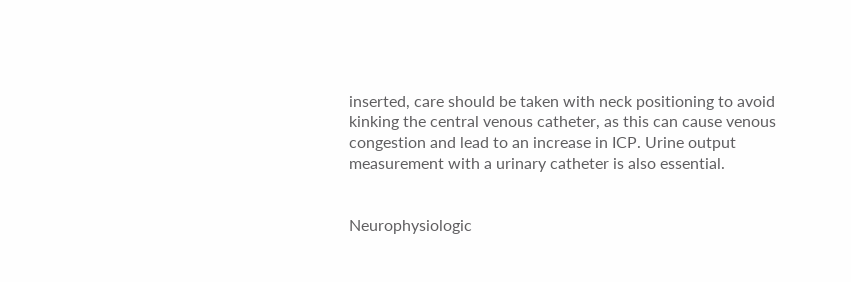inserted, care should be taken with neck positioning to avoid kinking the central venous catheter, as this can cause venous congestion and lead to an increase in ICP. Urine output measurement with a urinary catheter is also essential.


Neurophysiologic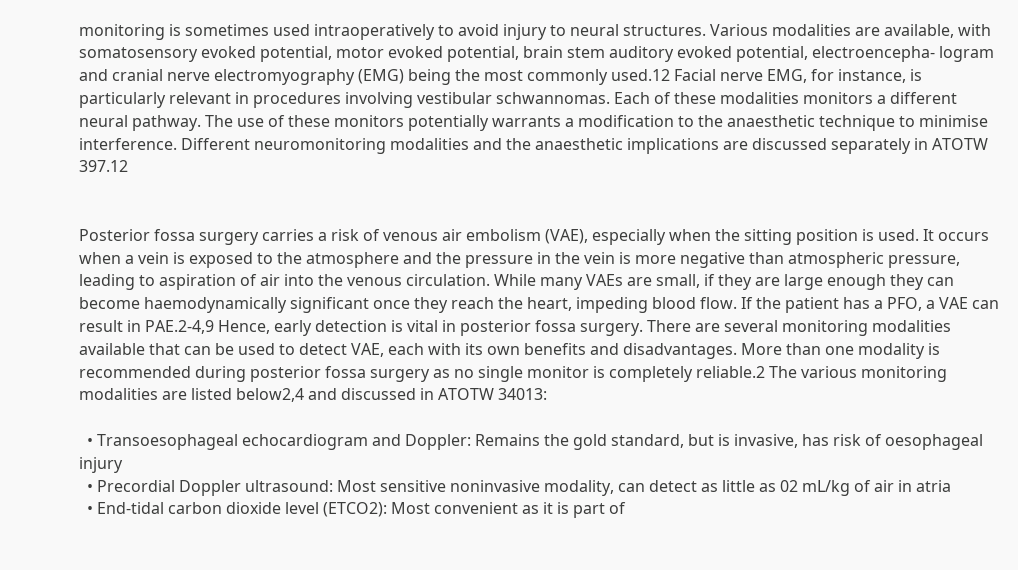monitoring is sometimes used intraoperatively to avoid injury to neural structures. Various modalities are available, with somatosensory evoked potential, motor evoked potential, brain stem auditory evoked potential, electroencepha- logram and cranial nerve electromyography (EMG) being the most commonly used.12 Facial nerve EMG, for instance, is particularly relevant in procedures involving vestibular schwannomas. Each of these modalities monitors a different neural pathway. The use of these monitors potentially warrants a modification to the anaesthetic technique to minimise interference. Different neuromonitoring modalities and the anaesthetic implications are discussed separately in ATOTW 397.12


Posterior fossa surgery carries a risk of venous air embolism (VAE), especially when the sitting position is used. It occurs when a vein is exposed to the atmosphere and the pressure in the vein is more negative than atmospheric pressure, leading to aspiration of air into the venous circulation. While many VAEs are small, if they are large enough they can become haemodynamically significant once they reach the heart, impeding blood flow. If the patient has a PFO, a VAE can result in PAE.2-4,9 Hence, early detection is vital in posterior fossa surgery. There are several monitoring modalities available that can be used to detect VAE, each with its own benefits and disadvantages. More than one modality is recommended during posterior fossa surgery as no single monitor is completely reliable.2 The various monitoring modalities are listed below2,4 and discussed in ATOTW 34013:

  • Transoesophageal echocardiogram and Doppler: Remains the gold standard, but is invasive, has risk of oesophageal injury
  • Precordial Doppler ultrasound: Most sensitive noninvasive modality, can detect as little as 02 mL/kg of air in atria
  • End-tidal carbon dioxide level (ETCO2): Most convenient as it is part of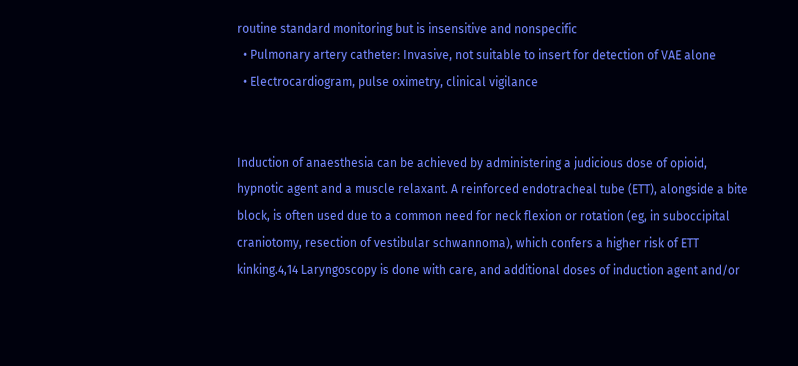routine standard monitoring but is insensitive and nonspecific
  • Pulmonary artery catheter: Invasive, not suitable to insert for detection of VAE alone
  • Electrocardiogram, pulse oximetry, clinical vigilance


Induction of anaesthesia can be achieved by administering a judicious dose of opioid, hypnotic agent and a muscle relaxant. A reinforced endotracheal tube (ETT), alongside a bite block, is often used due to a common need for neck flexion or rotation (eg, in suboccipital craniotomy, resection of vestibular schwannoma), which confers a higher risk of ETT kinking.4,14 Laryngoscopy is done with care, and additional doses of induction agent and/or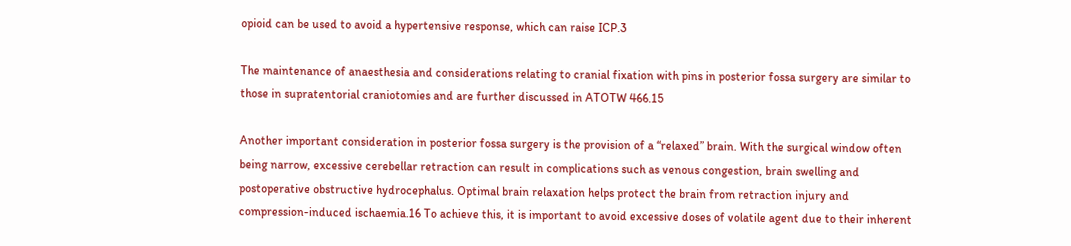opioid can be used to avoid a hypertensive response, which can raise ICP.3

The maintenance of anaesthesia and considerations relating to cranial fixation with pins in posterior fossa surgery are similar to those in supratentorial craniotomies and are further discussed in ATOTW 466.15

Another important consideration in posterior fossa surgery is the provision of a “relaxed” brain. With the surgical window often being narrow, excessive cerebellar retraction can result in complications such as venous congestion, brain swelling and postoperative obstructive hydrocephalus. Optimal brain relaxation helps protect the brain from retraction injury and compression-induced ischaemia.16 To achieve this, it is important to avoid excessive doses of volatile agent due to their inherent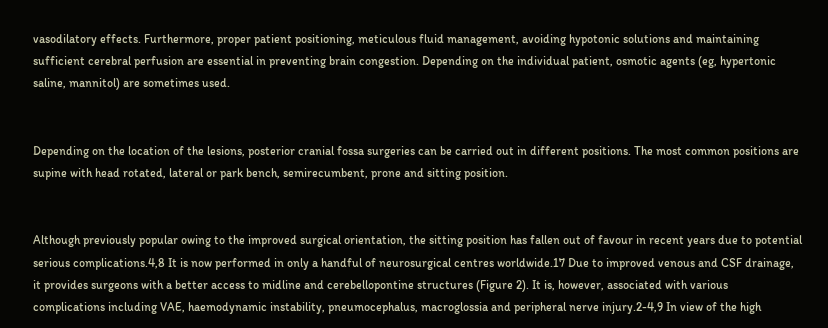vasodilatory effects. Furthermore, proper patient positioning, meticulous fluid management, avoiding hypotonic solutions and maintaining sufficient cerebral perfusion are essential in preventing brain congestion. Depending on the individual patient, osmotic agents (eg, hypertonic saline, mannitol) are sometimes used.


Depending on the location of the lesions, posterior cranial fossa surgeries can be carried out in different positions. The most common positions are supine with head rotated, lateral or park bench, semirecumbent, prone and sitting position.


Although previously popular owing to the improved surgical orientation, the sitting position has fallen out of favour in recent years due to potential serious complications.4,8 It is now performed in only a handful of neurosurgical centres worldwide.17 Due to improved venous and CSF drainage, it provides surgeons with a better access to midline and cerebellopontine structures (Figure 2). It is, however, associated with various complications including VAE, haemodynamic instability, pneumocephalus, macroglossia and peripheral nerve injury.2-4,9 In view of the high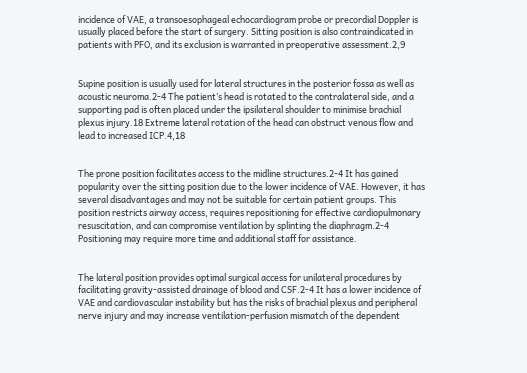incidence of VAE, a transoesophageal echocardiogram probe or precordial Doppler is usually placed before the start of surgery. Sitting position is also contraindicated in patients with PFO, and its exclusion is warranted in preoperative assessment.2,9


Supine position is usually used for lateral structures in the posterior fossa as well as acoustic neuroma.2-4 The patient’s head is rotated to the contralateral side, and a supporting pad is often placed under the ipsilateral shoulder to minimise brachial plexus injury.18 Extreme lateral rotation of the head can obstruct venous flow and lead to increased ICP.4,18


The prone position facilitates access to the midline structures.2-4 It has gained popularity over the sitting position due to the lower incidence of VAE. However, it has several disadvantages and may not be suitable for certain patient groups. This position restricts airway access, requires repositioning for effective cardiopulmonary resuscitation, and can compromise ventilation by splinting the diaphragm.2-4 Positioning may require more time and additional staff for assistance.


The lateral position provides optimal surgical access for unilateral procedures by facilitating gravity-assisted drainage of blood and CSF.2-4 It has a lower incidence of VAE and cardiovascular instability but has the risks of brachial plexus and peripheral nerve injury and may increase ventilation-perfusion mismatch of the dependent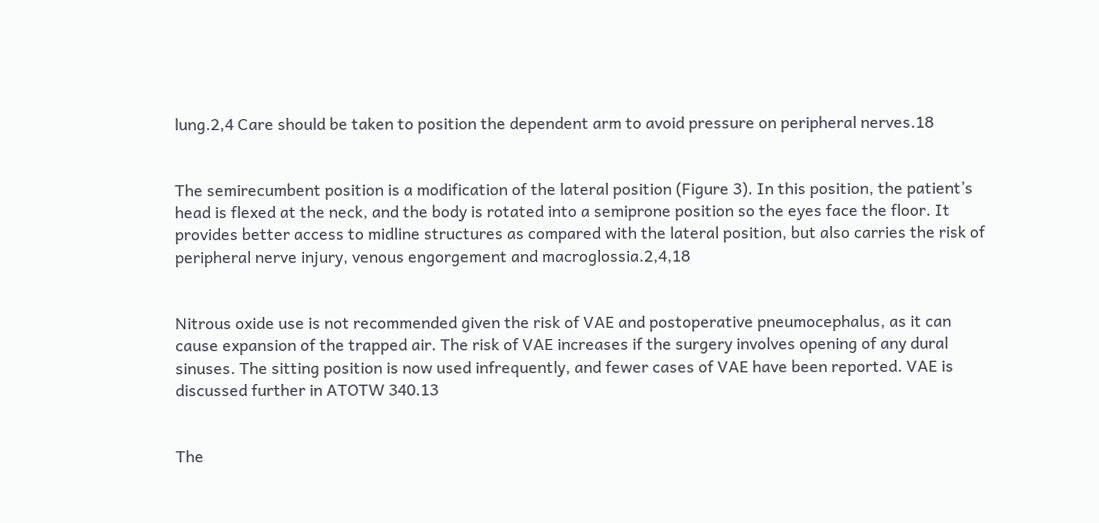lung.2,4 Care should be taken to position the dependent arm to avoid pressure on peripheral nerves.18


The semirecumbent position is a modification of the lateral position (Figure 3). In this position, the patient’s head is flexed at the neck, and the body is rotated into a semiprone position so the eyes face the floor. It provides better access to midline structures as compared with the lateral position, but also carries the risk of peripheral nerve injury, venous engorgement and macroglossia.2,4,18


Nitrous oxide use is not recommended given the risk of VAE and postoperative pneumocephalus, as it can cause expansion of the trapped air. The risk of VAE increases if the surgery involves opening of any dural sinuses. The sitting position is now used infrequently, and fewer cases of VAE have been reported. VAE is discussed further in ATOTW 340.13


The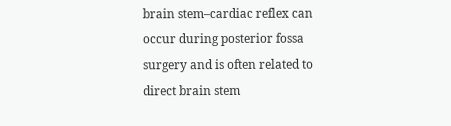brain stem–cardiac reflex can occur during posterior fossa surgery and is often related to direct brain stem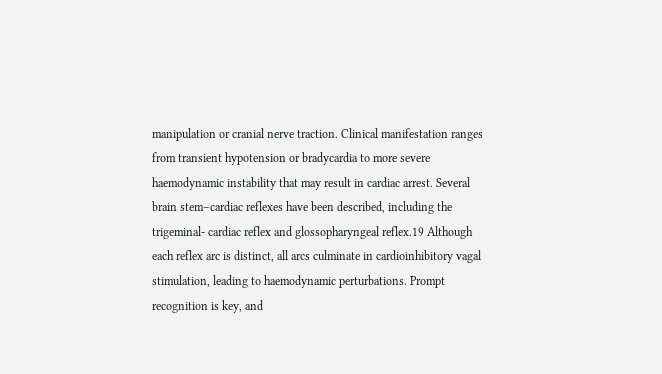manipulation or cranial nerve traction. Clinical manifestation ranges from transient hypotension or bradycardia to more severe haemodynamic instability that may result in cardiac arrest. Several brain stem–cardiac reflexes have been described, including the trigeminal- cardiac reflex and glossopharyngeal reflex.19 Although each reflex arc is distinct, all arcs culminate in cardioinhibitory vagal stimulation, leading to haemodynamic perturbations. Prompt recognition is key, and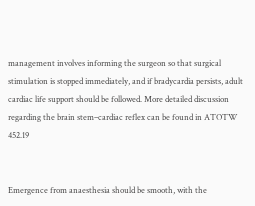management involves informing the surgeon so that surgical stimulation is stopped immediately, and if bradycardia persists, adult cardiac life support should be followed. More detailed discussion regarding the brain stem–cardiac reflex can be found in ATOTW 452.19


Emergence from anaesthesia should be smooth, with the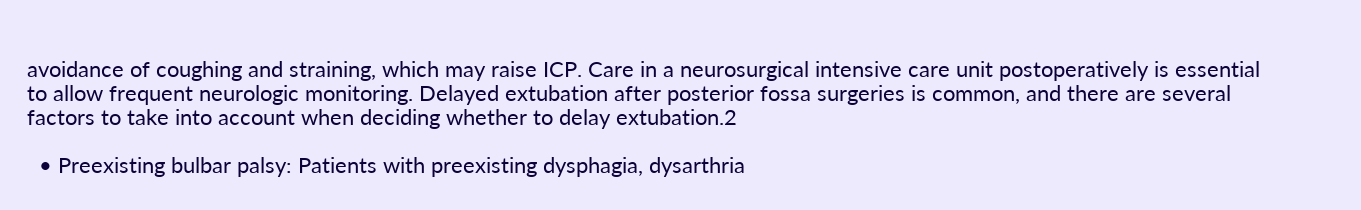avoidance of coughing and straining, which may raise ICP. Care in a neurosurgical intensive care unit postoperatively is essential to allow frequent neurologic monitoring. Delayed extubation after posterior fossa surgeries is common, and there are several factors to take into account when deciding whether to delay extubation.2

  • Preexisting bulbar palsy: Patients with preexisting dysphagia, dysarthria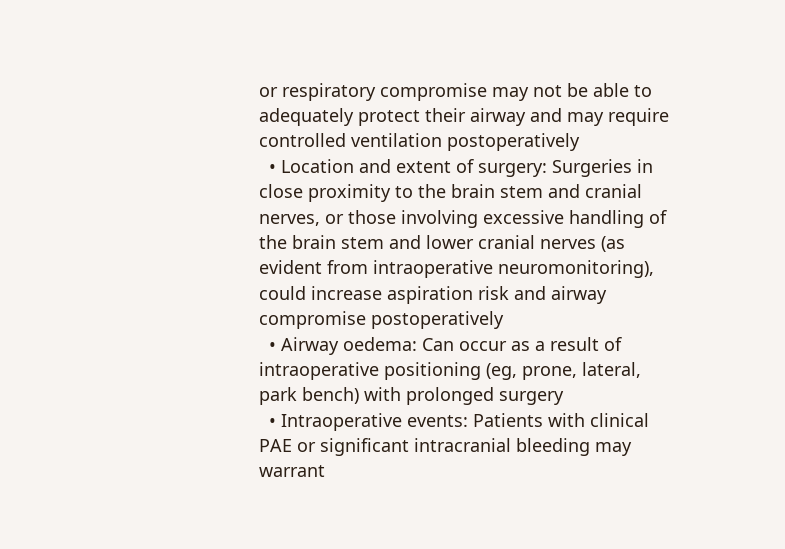or respiratory compromise may not be able to adequately protect their airway and may require controlled ventilation postoperatively
  • Location and extent of surgery: Surgeries in close proximity to the brain stem and cranial nerves, or those involving excessive handling of the brain stem and lower cranial nerves (as evident from intraoperative neuromonitoring), could increase aspiration risk and airway compromise postoperatively
  • Airway oedema: Can occur as a result of intraoperative positioning (eg, prone, lateral, park bench) with prolonged surgery
  • Intraoperative events: Patients with clinical PAE or significant intracranial bleeding may warrant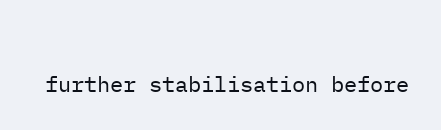further stabilisation before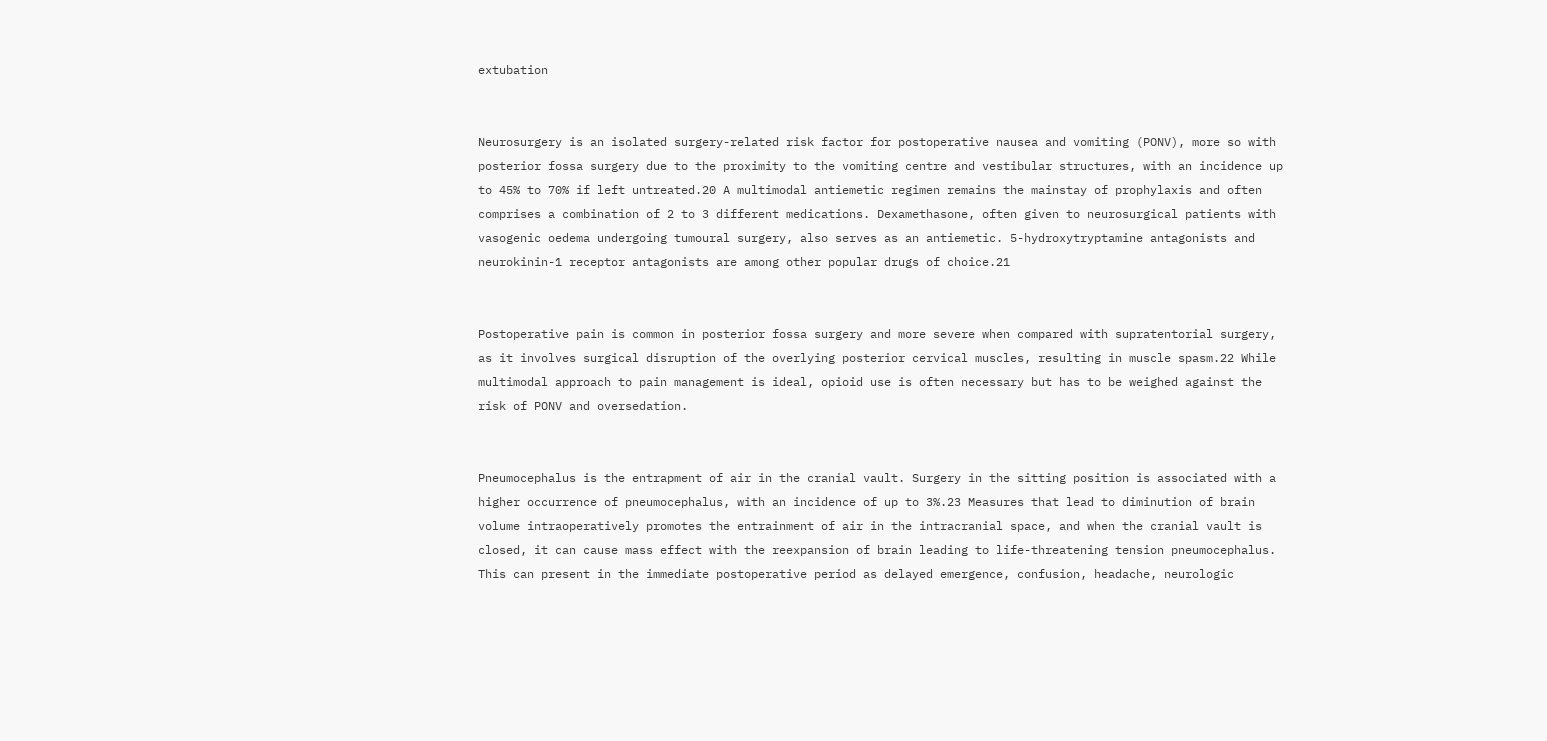extubation


Neurosurgery is an isolated surgery-related risk factor for postoperative nausea and vomiting (PONV), more so with posterior fossa surgery due to the proximity to the vomiting centre and vestibular structures, with an incidence up to 45% to 70% if left untreated.20 A multimodal antiemetic regimen remains the mainstay of prophylaxis and often comprises a combination of 2 to 3 different medications. Dexamethasone, often given to neurosurgical patients with vasogenic oedema undergoing tumoural surgery, also serves as an antiemetic. 5-hydroxytryptamine antagonists and neurokinin-1 receptor antagonists are among other popular drugs of choice.21


Postoperative pain is common in posterior fossa surgery and more severe when compared with supratentorial surgery, as it involves surgical disruption of the overlying posterior cervical muscles, resulting in muscle spasm.22 While multimodal approach to pain management is ideal, opioid use is often necessary but has to be weighed against the risk of PONV and oversedation.


Pneumocephalus is the entrapment of air in the cranial vault. Surgery in the sitting position is associated with a higher occurrence of pneumocephalus, with an incidence of up to 3%.23 Measures that lead to diminution of brain volume intraoperatively promotes the entrainment of air in the intracranial space, and when the cranial vault is closed, it can cause mass effect with the reexpansion of brain leading to life-threatening tension pneumocephalus. This can present in the immediate postoperative period as delayed emergence, confusion, headache, neurologic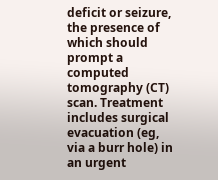deficit or seizure, the presence of which should prompt a computed tomography (CT) scan. Treatment includes surgical evacuation (eg, via a burr hole) in an urgent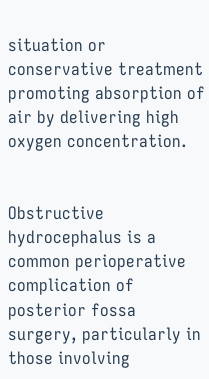situation or conservative treatment promoting absorption of air by delivering high oxygen concentration.


Obstructive hydrocephalus is a common perioperative complication of posterior fossa surgery, particularly in those involving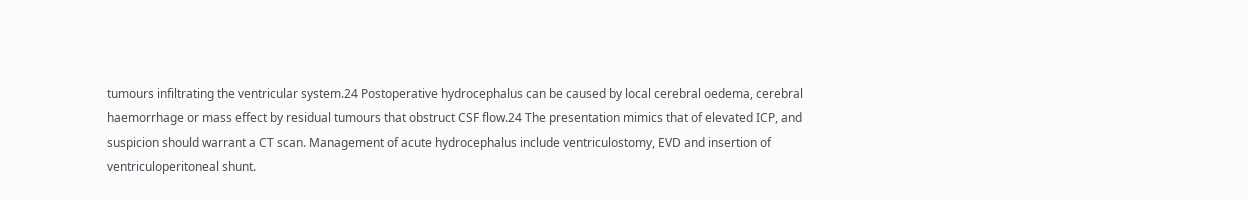tumours infiltrating the ventricular system.24 Postoperative hydrocephalus can be caused by local cerebral oedema, cerebral haemorrhage or mass effect by residual tumours that obstruct CSF flow.24 The presentation mimics that of elevated ICP, and suspicion should warrant a CT scan. Management of acute hydrocephalus include ventriculostomy, EVD and insertion of ventriculoperitoneal shunt.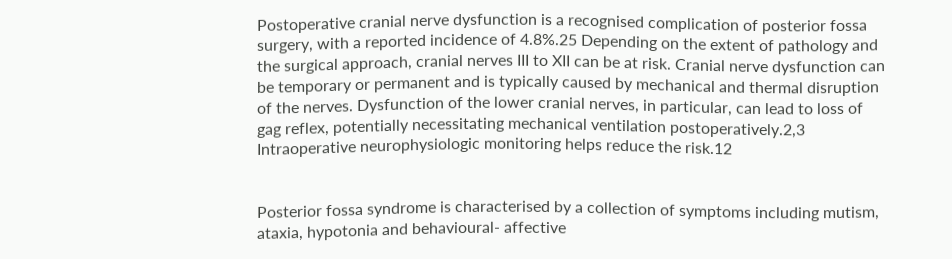Postoperative cranial nerve dysfunction is a recognised complication of posterior fossa surgery, with a reported incidence of 4.8%.25 Depending on the extent of pathology and the surgical approach, cranial nerves III to XII can be at risk. Cranial nerve dysfunction can be temporary or permanent and is typically caused by mechanical and thermal disruption of the nerves. Dysfunction of the lower cranial nerves, in particular, can lead to loss of gag reflex, potentially necessitating mechanical ventilation postoperatively.2,3 Intraoperative neurophysiologic monitoring helps reduce the risk.12


Posterior fossa syndrome is characterised by a collection of symptoms including mutism, ataxia, hypotonia and behavioural- affective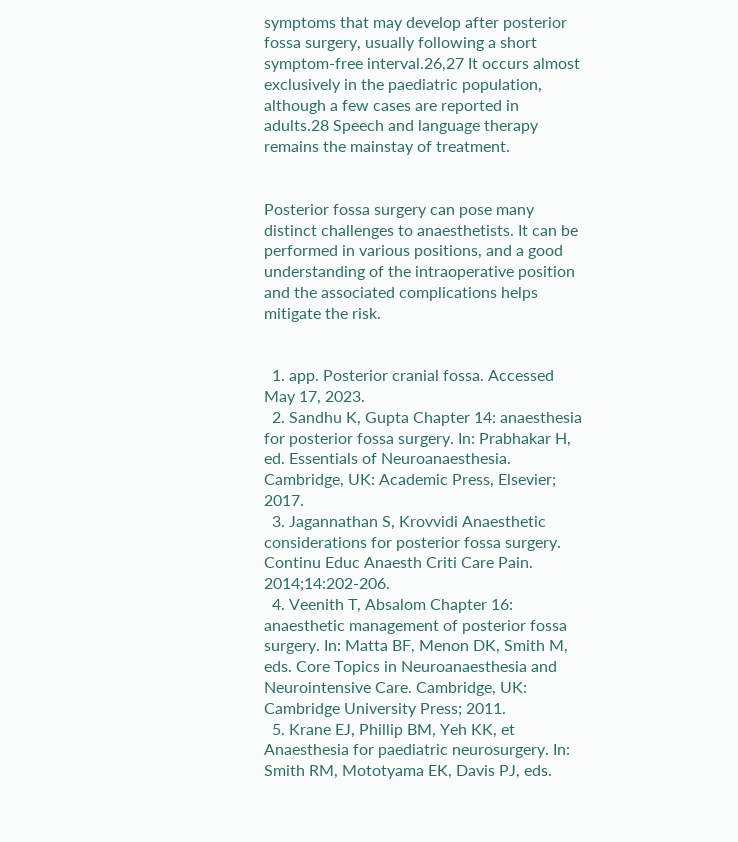symptoms that may develop after posterior fossa surgery, usually following a short symptom-free interval.26,27 It occurs almost exclusively in the paediatric population, although a few cases are reported in adults.28 Speech and language therapy remains the mainstay of treatment.


Posterior fossa surgery can pose many distinct challenges to anaesthetists. It can be performed in various positions, and a good understanding of the intraoperative position and the associated complications helps mitigate the risk.


  1. app. Posterior cranial fossa. Accessed May 17, 2023.
  2. Sandhu K, Gupta Chapter 14: anaesthesia for posterior fossa surgery. In: Prabhakar H, ed. Essentials of Neuroanaesthesia. Cambridge, UK: Academic Press, Elsevier; 2017.
  3. Jagannathan S, Krovvidi Anaesthetic considerations for posterior fossa surgery. Continu Educ Anaesth Criti Care Pain. 2014;14:202-206.
  4. Veenith T, Absalom Chapter 16: anaesthetic management of posterior fossa surgery. In: Matta BF, Menon DK, Smith M, eds. Core Topics in Neuroanaesthesia and Neurointensive Care. Cambridge, UK: Cambridge University Press; 2011.
  5. Krane EJ, Phillip BM, Yeh KK, et Anaesthesia for paediatric neurosurgery. In: Smith RM, Mototyama EK, Davis PJ, eds.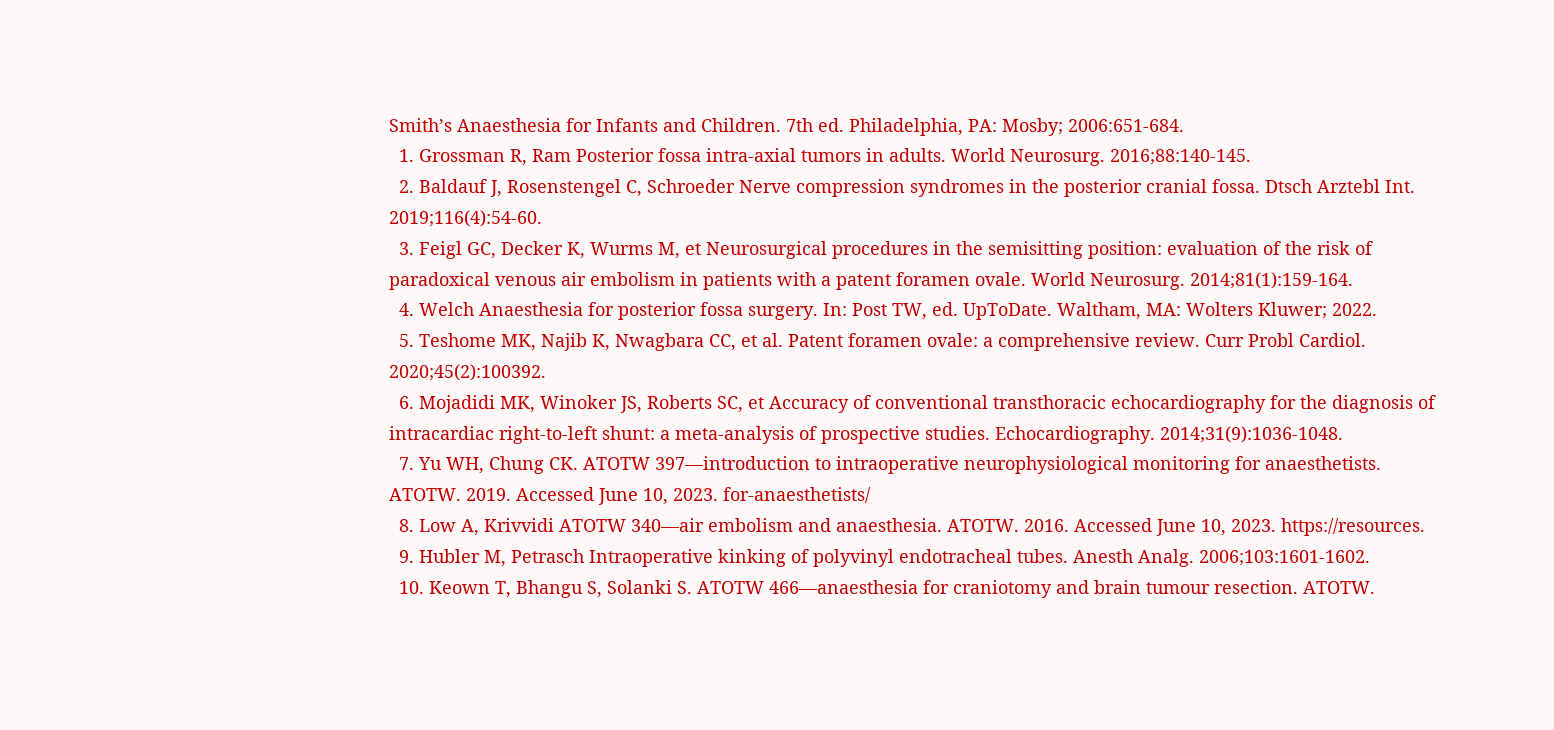Smith’s Anaesthesia for Infants and Children. 7th ed. Philadelphia, PA: Mosby; 2006:651-684.
  1. Grossman R, Ram Posterior fossa intra-axial tumors in adults. World Neurosurg. 2016;88:140-145.
  2. Baldauf J, Rosenstengel C, Schroeder Nerve compression syndromes in the posterior cranial fossa. Dtsch Arztebl Int. 2019;116(4):54-60.
  3. Feigl GC, Decker K, Wurms M, et Neurosurgical procedures in the semisitting position: evaluation of the risk of paradoxical venous air embolism in patients with a patent foramen ovale. World Neurosurg. 2014;81(1):159-164.
  4. Welch Anaesthesia for posterior fossa surgery. In: Post TW, ed. UpToDate. Waltham, MA: Wolters Kluwer; 2022.
  5. Teshome MK, Najib K, Nwagbara CC, et al. Patent foramen ovale: a comprehensive review. Curr Probl Cardiol. 2020;45(2):100392.
  6. Mojadidi MK, Winoker JS, Roberts SC, et Accuracy of conventional transthoracic echocardiography for the diagnosis of intracardiac right-to-left shunt: a meta-analysis of prospective studies. Echocardiography. 2014;31(9):1036-1048.
  7. Yu WH, Chung CK. ATOTW 397—introduction to intraoperative neurophysiological monitoring for anaesthetists. ATOTW. 2019. Accessed June 10, 2023. for-anaesthetists/
  8. Low A, Krivvidi ATOTW 340—air embolism and anaesthesia. ATOTW. 2016. Accessed June 10, 2023. https://resources.
  9. Hubler M, Petrasch Intraoperative kinking of polyvinyl endotracheal tubes. Anesth Analg. 2006;103:1601-1602.
  10. Keown T, Bhangu S, Solanki S. ATOTW 466—anaesthesia for craniotomy and brain tumour resection. ATOTW.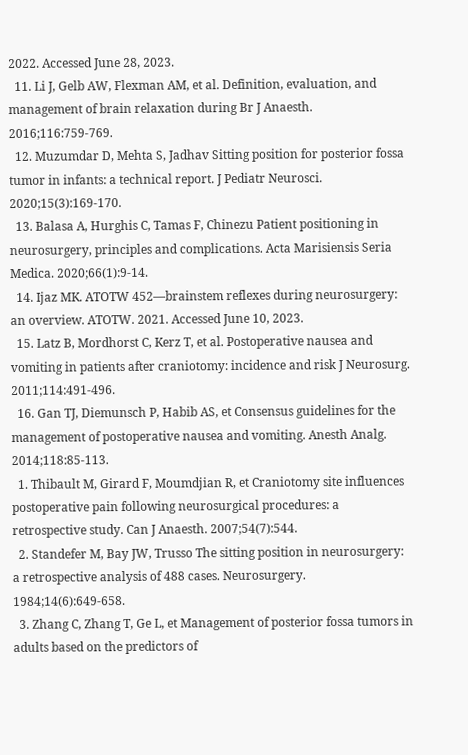2022. Accessed June 28, 2023.
  11. Li J, Gelb AW, Flexman AM, et al. Definition, evaluation, and management of brain relaxation during Br J Anaesth. 2016;116:759-769.
  12. Muzumdar D, Mehta S, Jadhav Sitting position for posterior fossa tumor in infants: a technical report. J Pediatr Neurosci. 2020;15(3):169-170.
  13. Balasa A, Hurghis C, Tamas F, Chinezu Patient positioning in neurosurgery, principles and complications. Acta Marisiensis Seria Medica. 2020;66(1):9-14.
  14. Ijaz MK. ATOTW 452—brainstem reflexes during neurosurgery: an overview. ATOTW. 2021. Accessed June 10, 2023.
  15. Latz B, Mordhorst C, Kerz T, et al. Postoperative nausea and vomiting in patients after craniotomy: incidence and risk J Neurosurg. 2011;114:491-496.
  16. Gan TJ, Diemunsch P, Habib AS, et Consensus guidelines for the management of postoperative nausea and vomiting. Anesth Analg. 2014;118:85-113.
  1. Thibault M, Girard F, Moumdjian R, et Craniotomy site influences postoperative pain following neurosurgical procedures: a retrospective study. Can J Anaesth. 2007;54(7):544.
  2. Standefer M, Bay JW, Trusso The sitting position in neurosurgery: a retrospective analysis of 488 cases. Neurosurgery. 1984;14(6):649-658.
  3. Zhang C, Zhang T, Ge L, et Management of posterior fossa tumors in adults based on the predictors of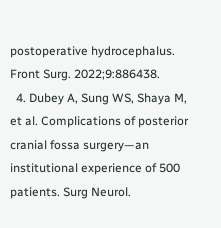postoperative hydrocephalus. Front Surg. 2022;9:886438.
  4. Dubey A, Sung WS, Shaya M, et al. Complications of posterior cranial fossa surgery—an institutional experience of 500 patients. Surg Neurol.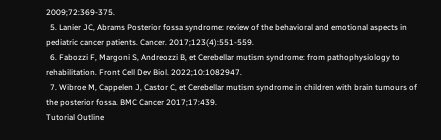2009;72:369-375.
  5. Lanier JC, Abrams Posterior fossa syndrome: review of the behavioral and emotional aspects in pediatric cancer patients. Cancer. 2017;123(4):551-559.
  6. Fabozzi F, Margoni S, Andreozzi B, et Cerebellar mutism syndrome: from pathophysiology to rehabilitation. Front Cell Dev Biol. 2022;10:1082947.
  7. Wibroe M, Cappelen J, Castor C, et Cerebellar mutism syndrome in children with brain tumours of the posterior fossa. BMC Cancer 2017;17:439.
Tutorial Outline